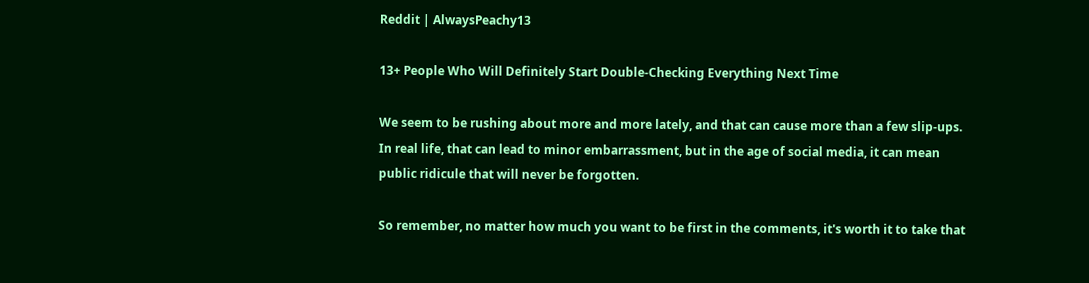Reddit | AlwaysPeachy13

13+ People Who Will Definitely Start Double-Checking Everything Next Time

We seem to be rushing about more and more lately, and that can cause more than a few slip-ups. In real life, that can lead to minor embarrassment, but in the age of social media, it can mean public ridicule that will never be forgotten.

So remember, no matter how much you want to be first in the comments, it's worth it to take that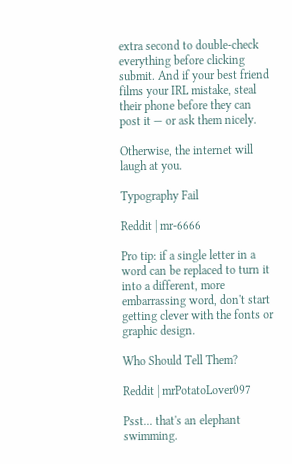extra second to double-check everything before clicking submit. And if your best friend films your IRL mistake, steal their phone before they can post it — or ask them nicely.

Otherwise, the internet will laugh at you.

Typography Fail

Reddit | mr-6666

Pro tip: if a single letter in a word can be replaced to turn it into a different, more embarrassing word, don't start getting clever with the fonts or graphic design.

Who Should Tell Them?

Reddit | mrPotatoLover097

Psst... that's an elephant swimming.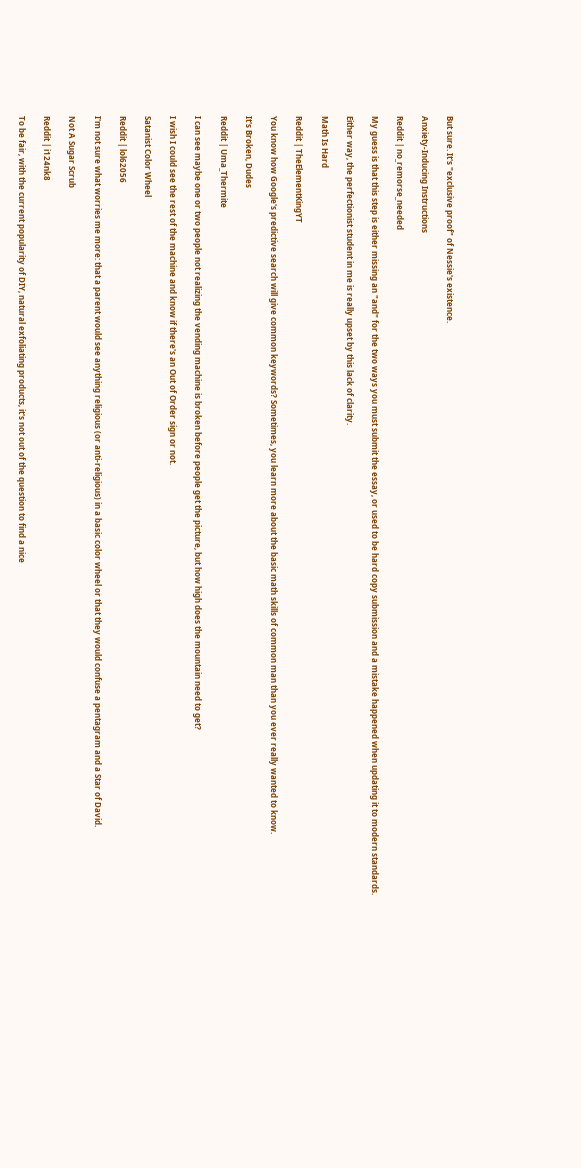But sure. It's "exclusive proof" of Nessie's existence.

Anxiety-Inducing Instructions

Reddit | no_remorse_needed

My guess is that this step is either missing an "and" for the two ways you must submit the essay, or used to be hard copy submission and a mistake happened when updating it to modern standards.

Either way, the perfectionist student in me is really upset by this lack of clarity.

Math Is Hard

Reddit | TheElementKingYT

You know how Google's predictive search will give common keywords? Sometimes, you learn more about the basic math skills of common man than you ever really wanted to know.

It's Broken, Dudes

Reddit | Uma_Thermite

I can see maybe one or two people not realizing the vending machine is broken before people get the picture, but how high does the mountain need to get?

I wish I could see the rest of the machine and know if there's an Out of Order sign or not.

Satanist Color Wheel

Reddit | lol62056

I'm not sure what worries me more: that a parent would see anything religious (or anti-religious) in a basic color wheel or that they would confuse a pentagram and a Star of David.

Not A Sugar Scrub

Reddit | i124nk8

To be fair, with the current popularity of DIY, natural exfoliating products, it's not out of the question to find a nice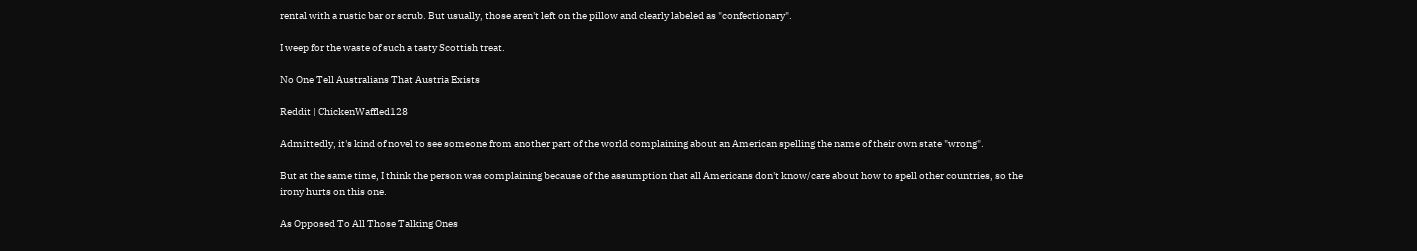rental with a rustic bar or scrub. But usually, those aren't left on the pillow and clearly labeled as "confectionary".

I weep for the waste of such a tasty Scottish treat.

No One Tell Australians That Austria Exists

Reddit | ChickenWaffled128

Admittedly, it's kind of novel to see someone from another part of the world complaining about an American spelling the name of their own state "wrong".

But at the same time, I think the person was complaining because of the assumption that all Americans don't know/care about how to spell other countries, so the irony hurts on this one.

As Opposed To All Those Talking Ones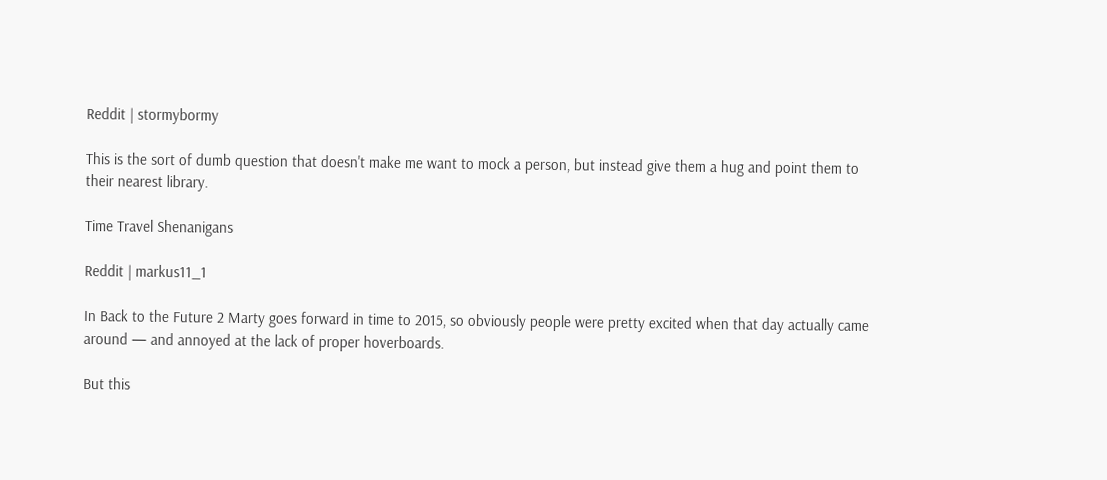Reddit | stormybormy

This is the sort of dumb question that doesn't make me want to mock a person, but instead give them a hug and point them to their nearest library.

Time Travel Shenanigans

Reddit | markus11_1

In Back to the Future 2 Marty goes forward in time to 2015, so obviously people were pretty excited when that day actually came around — and annoyed at the lack of proper hoverboards.

But this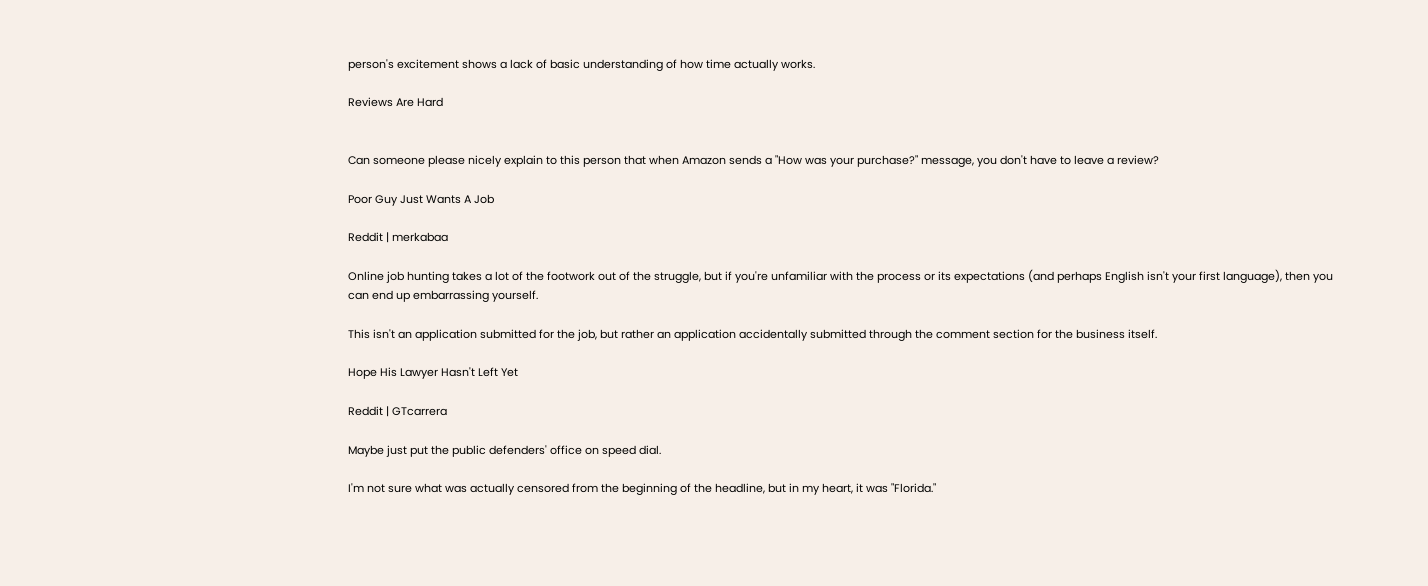person's excitement shows a lack of basic understanding of how time actually works.

Reviews Are Hard


Can someone please nicely explain to this person that when Amazon sends a "How was your purchase?" message, you don't have to leave a review?

Poor Guy Just Wants A Job

Reddit | merkabaa

Online job hunting takes a lot of the footwork out of the struggle, but if you're unfamiliar with the process or its expectations (and perhaps English isn't your first language), then you can end up embarrassing yourself.

This isn't an application submitted for the job, but rather an application accidentally submitted through the comment section for the business itself.

Hope His Lawyer Hasn't Left Yet

Reddit | GTcarrera

Maybe just put the public defenders' office on speed dial.

I'm not sure what was actually censored from the beginning of the headline, but in my heart, it was "Florida."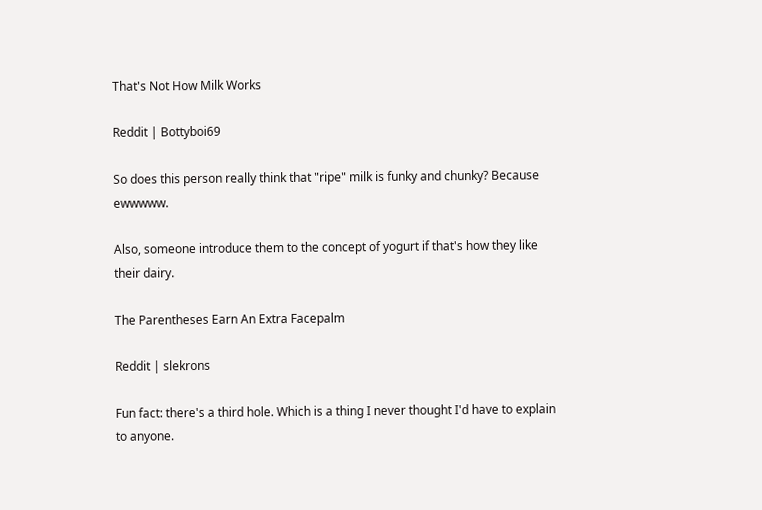That's Not How Milk Works

Reddit | Bottyboi69

So does this person really think that "ripe" milk is funky and chunky? Because ewwwww.

Also, someone introduce them to the concept of yogurt if that's how they like their dairy.

The Parentheses Earn An Extra Facepalm

Reddit | slekrons

Fun fact: there's a third hole. Which is a thing I never thought I'd have to explain to anyone.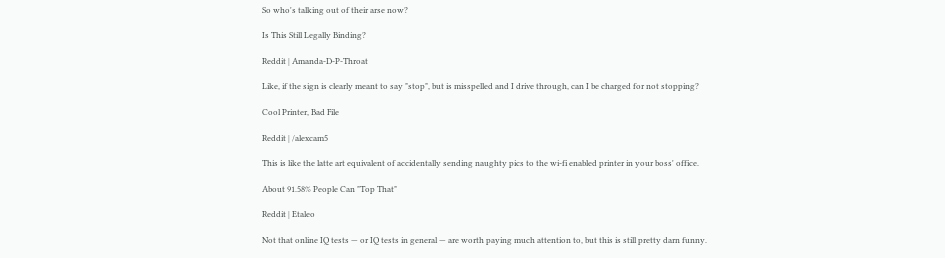So who's talking out of their arse now?

Is This Still Legally Binding?

Reddit | Amanda-D-P-Throat

Like, if the sign is clearly meant to say "stop", but is misspelled and I drive through, can I be charged for not stopping?

Cool Printer, Bad File

Reddit | /alexcam5

This is like the latte art equivalent of accidentally sending naughty pics to the wi-fi enabled printer in your boss' office.

About 91.58% People Can "Top That"

Reddit | Etaleo

Not that online IQ tests — or IQ tests in general — are worth paying much attention to, but this is still pretty darn funny.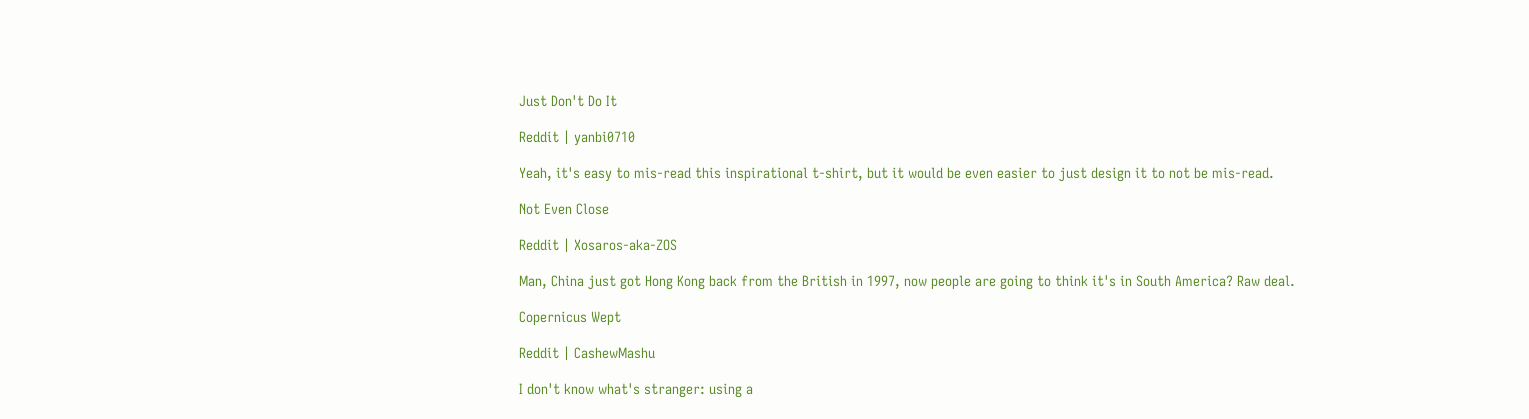Just Don't Do It

Reddit | yanbi0710

Yeah, it's easy to mis-read this inspirational t-shirt, but it would be even easier to just design it to not be mis-read.

Not Even Close

Reddit | Xosaros-aka-ZOS

Man, China just got Hong Kong back from the British in 1997, now people are going to think it's in South America? Raw deal.

Copernicus Wept

Reddit | CashewMashu

I don't know what's stranger: using a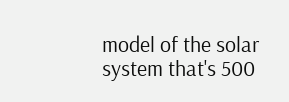model of the solar system that's 500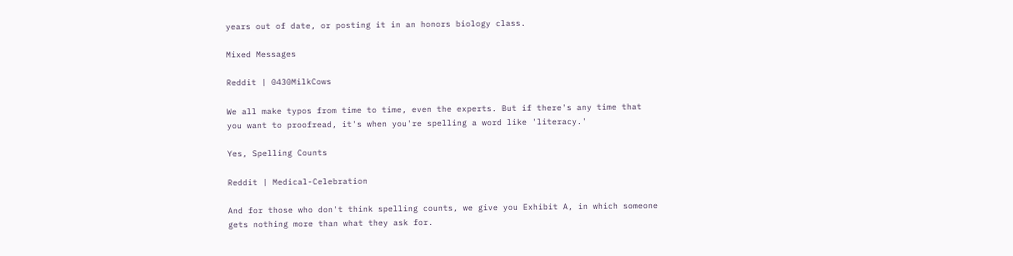years out of date, or posting it in an honors biology class.

Mixed Messages

Reddit | 0430MilkCows

We all make typos from time to time, even the experts. But if there's any time that you want to proofread, it's when you're spelling a word like 'literacy.'

Yes, Spelling Counts

Reddit | Medical-Celebration

And for those who don't think spelling counts, we give you Exhibit A, in which someone gets nothing more than what they ask for.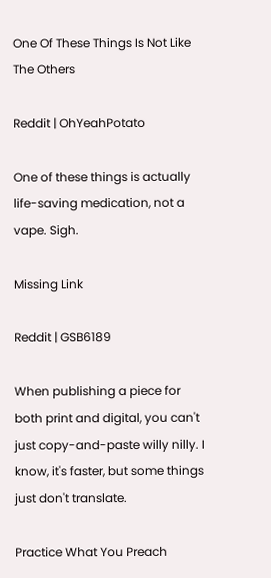One Of These Things Is Not Like The Others

Reddit | OhYeahPotato

One of these things is actually life-saving medication, not a vape. Sigh.

Missing Link

Reddit | GSB6189

When publishing a piece for both print and digital, you can't just copy-and-paste willy nilly. I know, it's faster, but some things just don't translate.

Practice What You Preach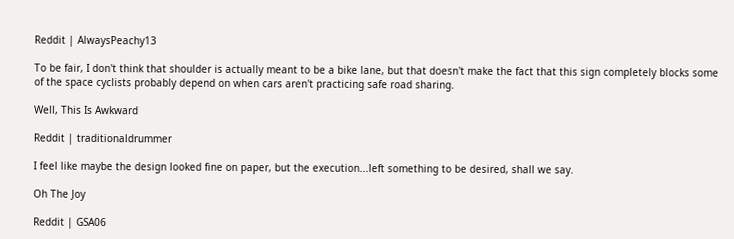Reddit | AlwaysPeachy13

To be fair, I don't think that shoulder is actually meant to be a bike lane, but that doesn't make the fact that this sign completely blocks some of the space cyclists probably depend on when cars aren't practicing safe road sharing.

Well, This Is Awkward

Reddit | traditionaldrummer

I feel like maybe the design looked fine on paper, but the execution...left something to be desired, shall we say.

Oh The Joy

Reddit | GSA06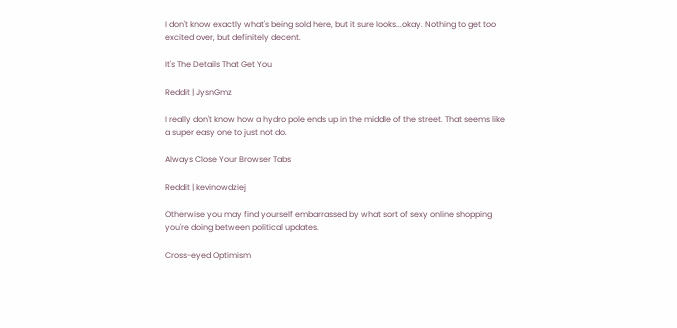I don't know exactly what's being sold here, but it sure looks...okay. Nothing to get too excited over, but definitely decent.

It's The Details That Get You

Reddit | JysnGmz

I really don't know how a hydro pole ends up in the middle of the street. That seems like a super easy one to just not do.

Always Close Your Browser Tabs

Reddit | kevinowdziej

Otherwise you may find yourself embarrassed by what sort of sexy online shopping you're doing between political updates.

Cross-eyed Optimism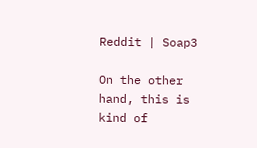Reddit | Soap3

On the other hand, this is kind of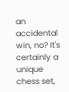an accidental win, no? It's certainly a unique chess set,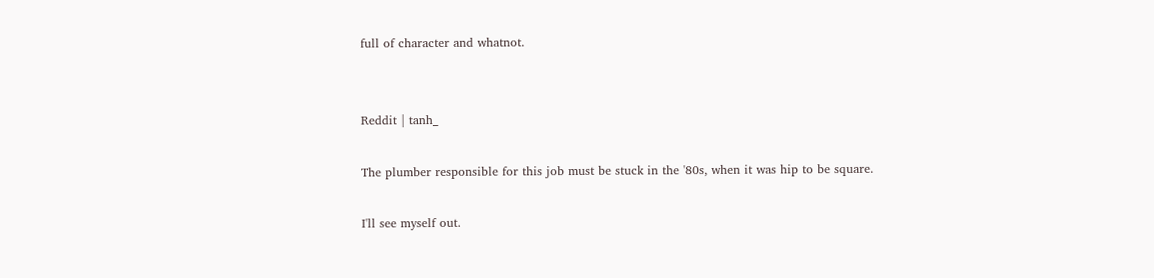full of character and whatnot.


Reddit | tanh_

The plumber responsible for this job must be stuck in the '80s, when it was hip to be square.

I'll see myself out.